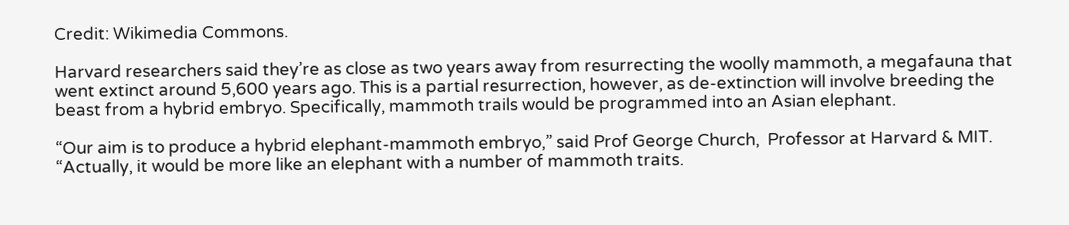Credit: Wikimedia Commons.

Harvard researchers said they’re as close as two years away from resurrecting the woolly mammoth, a megafauna that went extinct around 5,600 years ago. This is a partial resurrection, however, as de-extinction will involve breeding the beast from a hybrid embryo. Specifically, mammoth trails would be programmed into an Asian elephant.

“Our aim is to produce a hybrid elephant-mammoth embryo,” said Prof George Church,  Professor at Harvard & MIT. “Actually, it would be more like an elephant with a number of mammoth traits.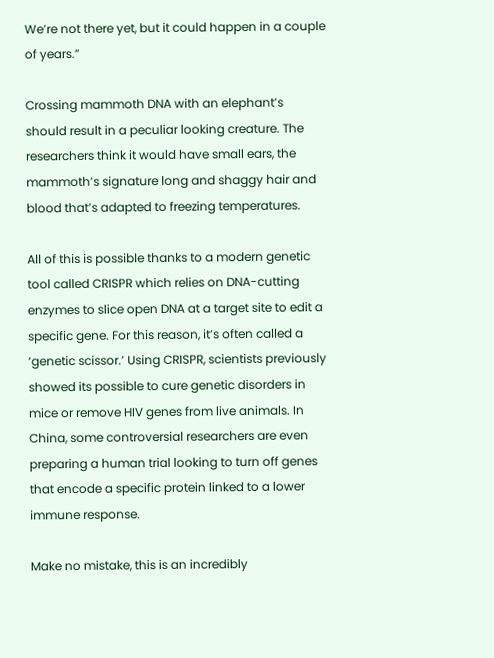We’re not there yet, but it could happen in a couple of years.”

Crossing mammoth DNA with an elephant’s should result in a peculiar looking creature. The researchers think it would have small ears, the mammoth’s signature long and shaggy hair and blood that’s adapted to freezing temperatures.

All of this is possible thanks to a modern genetic tool called CRISPR which relies on DNA-cutting enzymes to slice open DNA at a target site to edit a specific gene. For this reason, it’s often called a ‘genetic scissor.’ Using CRISPR, scientists previously showed its possible to cure genetic disorders in mice or remove HIV genes from live animals. In China, some controversial researchers are even preparing a human trial looking to turn off genes that encode a specific protein linked to a lower immune response.

Make no mistake, this is an incredibly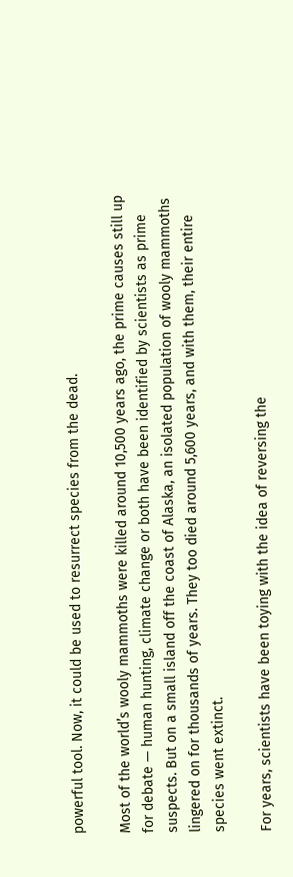powerful tool. Now, it could be used to resurrect species from the dead.

Most of the world’s wooly mammoths were killed around 10,500 years ago, the prime causes still up for debate — human hunting, climate change or both have been identified by scientists as prime suspects. But on a small island off the coast of Alaska, an isolated population of wooly mammoths lingered on for thousands of years. They too died around 5,600 years, and with them, their entire species went extinct.

For years, scientists have been toying with the idea of reversing the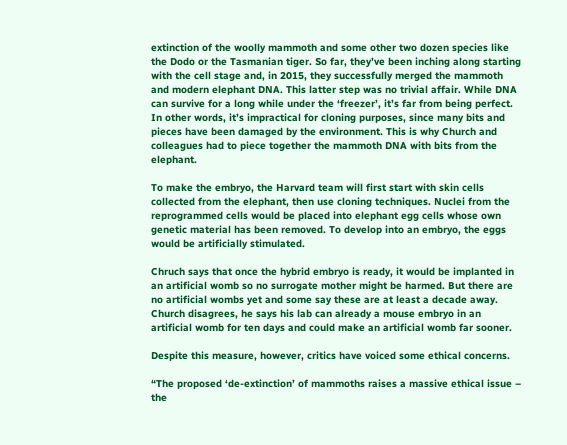extinction of the woolly mammoth and some other two dozen species like the Dodo or the Tasmanian tiger. So far, they’ve been inching along starting with the cell stage and, in 2015, they successfully merged the mammoth and modern elephant DNA. This latter step was no trivial affair. While DNA can survive for a long while under the ‘freezer’, it’s far from being perfect. In other words, it’s impractical for cloning purposes, since many bits and pieces have been damaged by the environment. This is why Church and colleagues had to piece together the mammoth DNA with bits from the elephant.

To make the embryo, the Harvard team will first start with skin cells collected from the elephant, then use cloning techniques. Nuclei from the reprogrammed cells would be placed into elephant egg cells whose own genetic material has been removed. To develop into an embryo, the eggs would be artificially stimulated.

Chruch says that once the hybrid embryo is ready, it would be implanted in an artificial womb so no surrogate mother might be harmed. But there are no artificial wombs yet and some say these are at least a decade away. Church disagrees, he says his lab can already a mouse embryo in an artificial womb for ten days and could make an artificial womb far sooner.

Despite this measure, however, critics have voiced some ethical concerns.

“The proposed ‘de-extinction’ of mammoths raises a massive ethical issue – the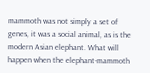mammoth was not simply a set of genes, it was a social animal, as is the modern Asian elephant. What will happen when the elephant-mammoth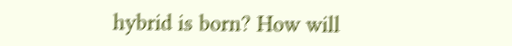hybrid is born? How will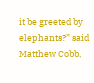it be greeted by elephants?” said Matthew Cobb,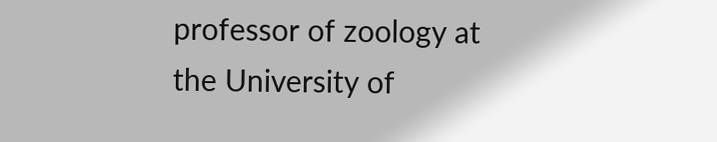professor of zoology at the University of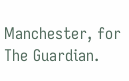Manchester, for The Guardian.